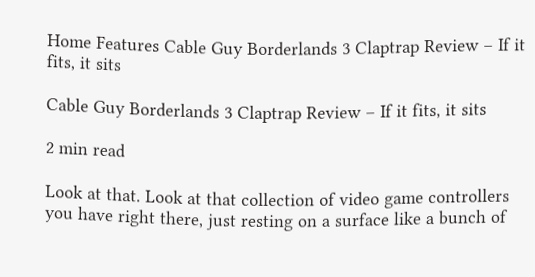Home Features Cable Guy Borderlands 3 Claptrap Review – If it fits, it sits

Cable Guy Borderlands 3 Claptrap Review – If it fits, it sits

2 min read

Look at that. Look at that collection of video game controllers you have right there, just resting on a surface like a bunch of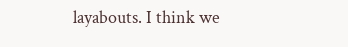layabouts. I think we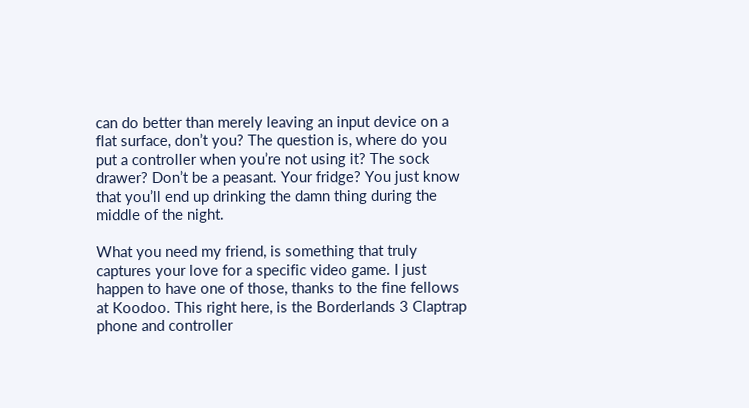can do better than merely leaving an input device on a flat surface, don’t you? The question is, where do you put a controller when you’re not using it? The sock drawer? Don’t be a peasant. Your fridge? You just know that you’ll end up drinking the damn thing during the middle of the night.

What you need my friend, is something that truly captures your love for a specific video game. I just happen to have one of those, thanks to the fine fellows at Koodoo. This right here, is the Borderlands 3 Claptrap phone and controller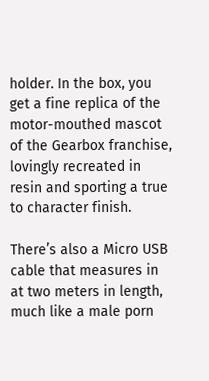holder. In the box, you get a fine replica of the motor-mouthed mascot of the Gearbox franchise, lovingly recreated in resin and sporting a true to character finish.

There’s also a Micro USB cable that measures in at two meters in length, much like a male porn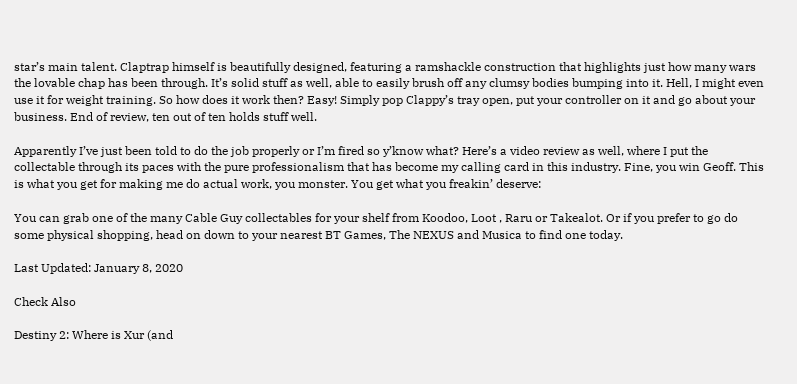star’s main talent. Claptrap himself is beautifully designed, featuring a ramshackle construction that highlights just how many wars the lovable chap has been through. It’s solid stuff as well, able to easily brush off any clumsy bodies bumping into it. Hell, I might even use it for weight training. So how does it work then? Easy! Simply pop Clappy’s tray open, put your controller on it and go about your business. End of review, ten out of ten holds stuff well.

Apparently I’ve just been told to do the job properly or I’m fired so y’know what? Here’s a video review as well, where I put the collectable through its paces with the pure professionalism that has become my calling card in this industry. Fine, you win Geoff. This is what you get for making me do actual work, you monster. You get what you freakin’ deserve:

You can grab one of the many Cable Guy collectables for your shelf from Koodoo, Loot , Raru or Takealot. Or if you prefer to go do some physical shopping, head on down to your nearest BT Games, The NEXUS and Musica to find one today.

Last Updated: January 8, 2020

Check Also

Destiny 2: Where is Xur (and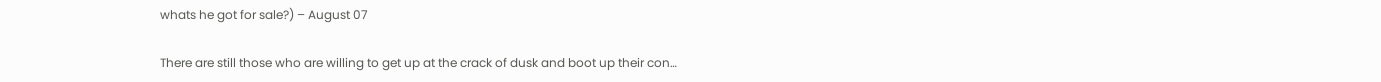whats he got for sale?) – August 07

There are still those who are willing to get up at the crack of dusk and boot up their con…